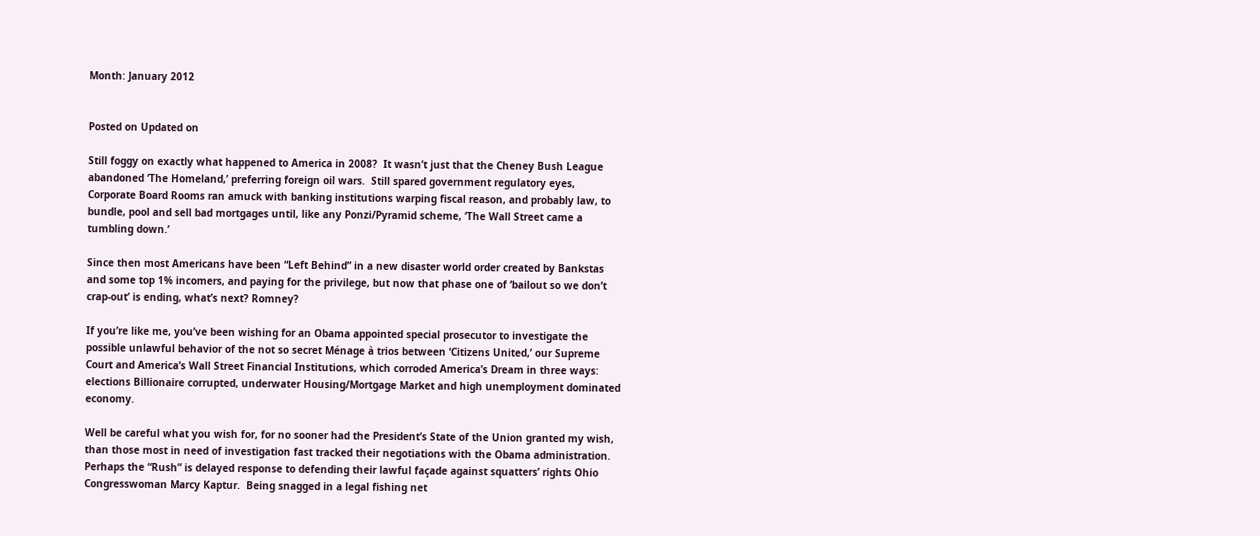Month: January 2012


Posted on Updated on

Still foggy on exactly what happened to America in 2008?  It wasn’t just that the Cheney Bush League abandoned ‘The Homeland,’ preferring foreign oil wars.  Still spared government regulatory eyes, Corporate Board Rooms ran amuck with banking institutions warping fiscal reason, and probably law, to bundle, pool and sell bad mortgages until, like any Ponzi/Pyramid scheme, ‘The Wall Street came a tumbling down.’

Since then most Americans have been “Left Behind” in a new disaster world order created by Bankstas and some top 1% incomers, and paying for the privilege, but now that phase one of ‘bailout so we don’t crap-out’ is ending, what’s next? Romney?

If you’re like me, you’ve been wishing for an Obama appointed special prosecutor to investigate the possible unlawful behavior of the not so secret Ménage à trios between ‘Citizens United,’ our Supreme Court and America’s Wall Street Financial Institutions, which corroded America’s Dream in three ways:  elections Billionaire corrupted, underwater Housing/Mortgage Market and high unemployment dominated economy.

Well be careful what you wish for, for no sooner had the President’s State of the Union granted my wish, than those most in need of investigation fast tracked their negotiations with the Obama administration.  Perhaps the “Rush” is delayed response to defending their lawful façade against squatters’ rights Ohio Congresswoman Marcy Kaptur.  Being snagged in a legal fishing net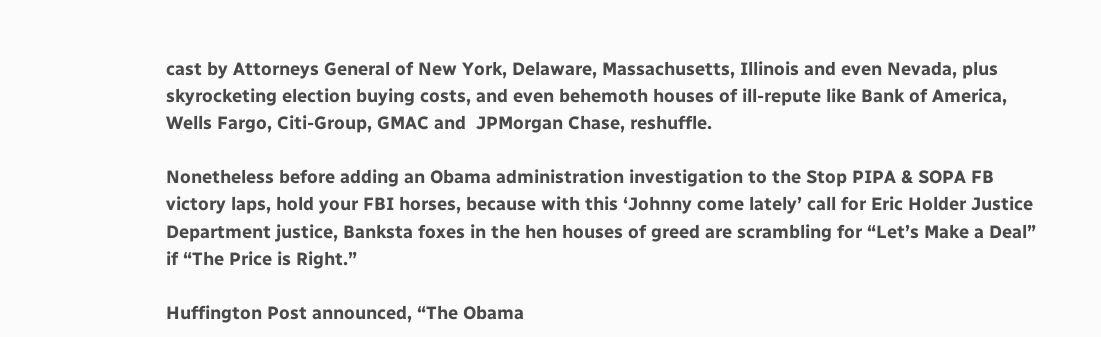cast by Attorneys General of New York, Delaware, Massachusetts, Illinois and even Nevada, plus skyrocketing election buying costs, and even behemoth houses of ill-repute like Bank of America, Wells Fargo, Citi-Group, GMAC and  JPMorgan Chase, reshuffle.

Nonetheless before adding an Obama administration investigation to the Stop PIPA & SOPA FB victory laps, hold your FBI horses, because with this ‘Johnny come lately’ call for Eric Holder Justice Department justice, Banksta foxes in the hen houses of greed are scrambling for “Let’s Make a Deal” if “The Price is Right.”

Huffington Post announced, “The Obama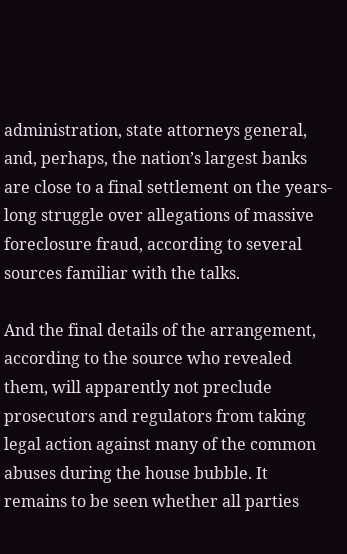administration, state attorneys general, and, perhaps, the nation’s largest banks are close to a final settlement on the years-long struggle over allegations of massive foreclosure fraud, according to several sources familiar with the talks.

And the final details of the arrangement, according to the source who revealed them, will apparently not preclude prosecutors and regulators from taking legal action against many of the common abuses during the house bubble. It remains to be seen whether all parties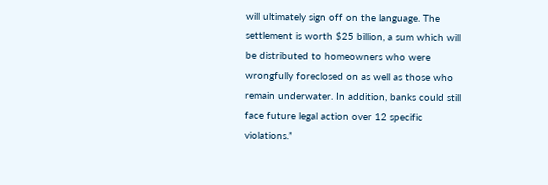will ultimately sign off on the language. The settlement is worth $25 billion, a sum which will be distributed to homeowners who were wrongfully foreclosed on as well as those who remain underwater. In addition, banks could still face future legal action over 12 specific violations.”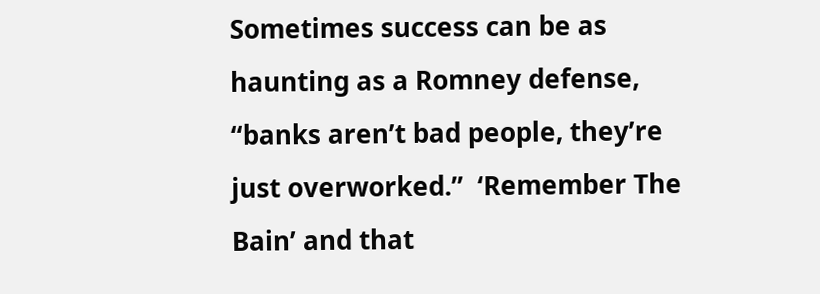Sometimes success can be as haunting as a Romney defense, “banks aren’t bad people, they’re just overworked.”  ‘Remember The Bain’ and that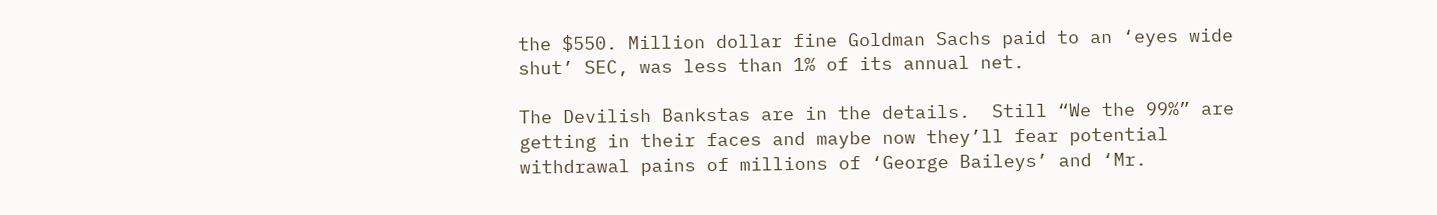the $550. Million dollar fine Goldman Sachs paid to an ‘eyes wide shut’ SEC, was less than 1% of its annual net.

The Devilish Bankstas are in the details.  Still “We the 99%” are getting in their faces and maybe now they’ll fear potential withdrawal pains of millions of ‘George Baileys’ and ‘Mr.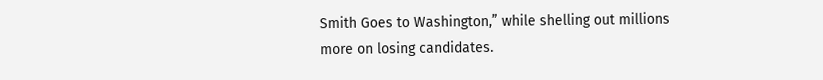Smith Goes to Washington,” while shelling out millions more on losing candidates.